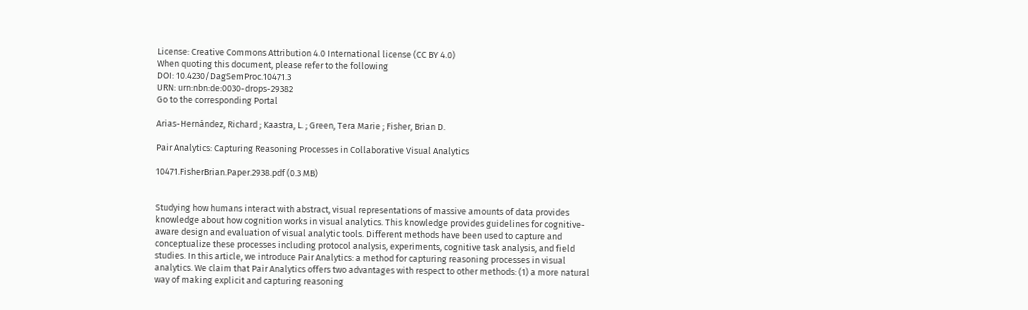License: Creative Commons Attribution 4.0 International license (CC BY 4.0)
When quoting this document, please refer to the following
DOI: 10.4230/DagSemProc.10471.3
URN: urn:nbn:de:0030-drops-29382
Go to the corresponding Portal

Arias-Hernández, Richard ; Kaastra, L. ; Green, Tera Marie ; Fisher, Brian D.

Pair Analytics: Capturing Reasoning Processes in Collaborative Visual Analytics

10471.FisherBrian.Paper.2938.pdf (0.3 MB)


Studying how humans interact with abstract, visual representations of massive amounts of data provides knowledge about how cognition works in visual analytics. This knowledge provides guidelines for cognitive-aware design and evaluation of visual analytic tools. Different methods have been used to capture and conceptualize these processes including protocol analysis, experiments, cognitive task analysis, and field studies. In this article, we introduce Pair Analytics: a method for capturing reasoning processes in visual analytics. We claim that Pair Analytics offers two advantages with respect to other methods: (1) a more natural way of making explicit and capturing reasoning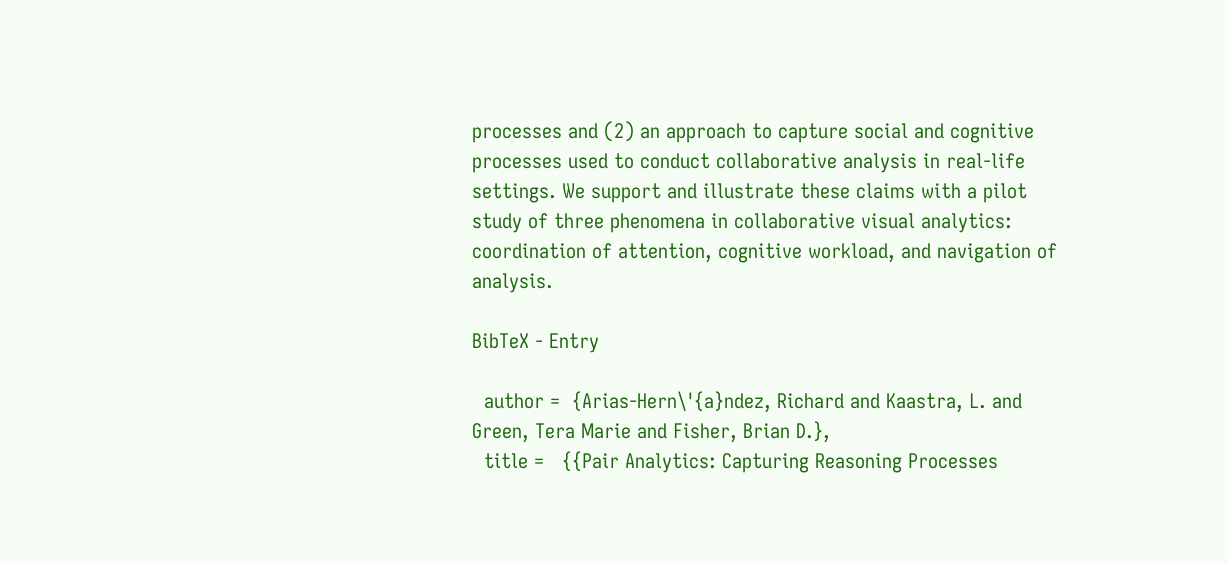processes and (2) an approach to capture social and cognitive processes used to conduct collaborative analysis in real-life settings. We support and illustrate these claims with a pilot study of three phenomena in collaborative visual analytics: coordination of attention, cognitive workload, and navigation of analysis.

BibTeX - Entry

  author =  {Arias-Hern\'{a}ndez, Richard and Kaastra, L. and Green, Tera Marie and Fisher, Brian D.},
  title =   {{Pair Analytics: Capturing Reasoning Processes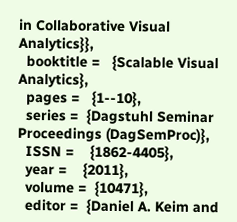in Collaborative Visual Analytics}},
  booktitle =   {Scalable Visual Analytics},
  pages =   {1--10},
  series =  {Dagstuhl Seminar Proceedings (DagSemProc)},
  ISSN =    {1862-4405},
  year =    {2011},
  volume =  {10471},
  editor =  {Daniel A. Keim and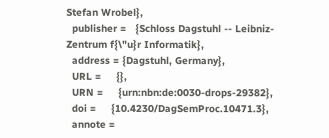Stefan Wrobel},
  publisher =   {Schloss Dagstuhl -- Leibniz-Zentrum f{\"u}r Informatik},
  address = {Dagstuhl, Germany},
  URL =     {},
  URN =     {urn:nbn:de:0030-drops-29382},
  doi =     {10.4230/DagSemProc.10471.3},
  annote =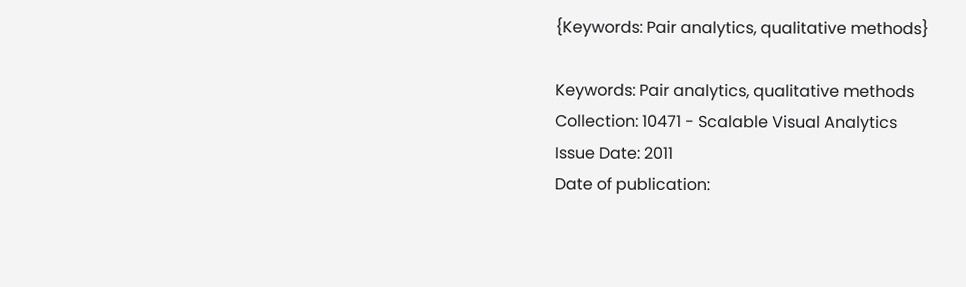{Keywords: Pair analytics, qualitative methods}

Keywords: Pair analytics, qualitative methods
Collection: 10471 - Scalable Visual Analytics
Issue Date: 2011
Date of publication: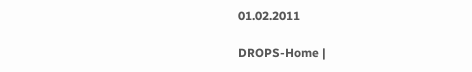01.02.2011

DROPS-Home |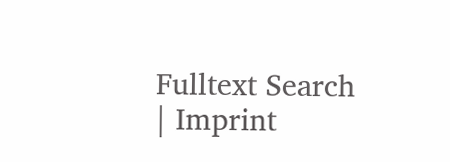Fulltext Search | Imprint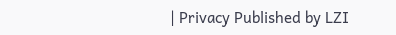| Privacy Published by LZI